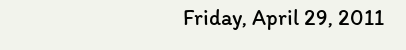Friday, April 29, 2011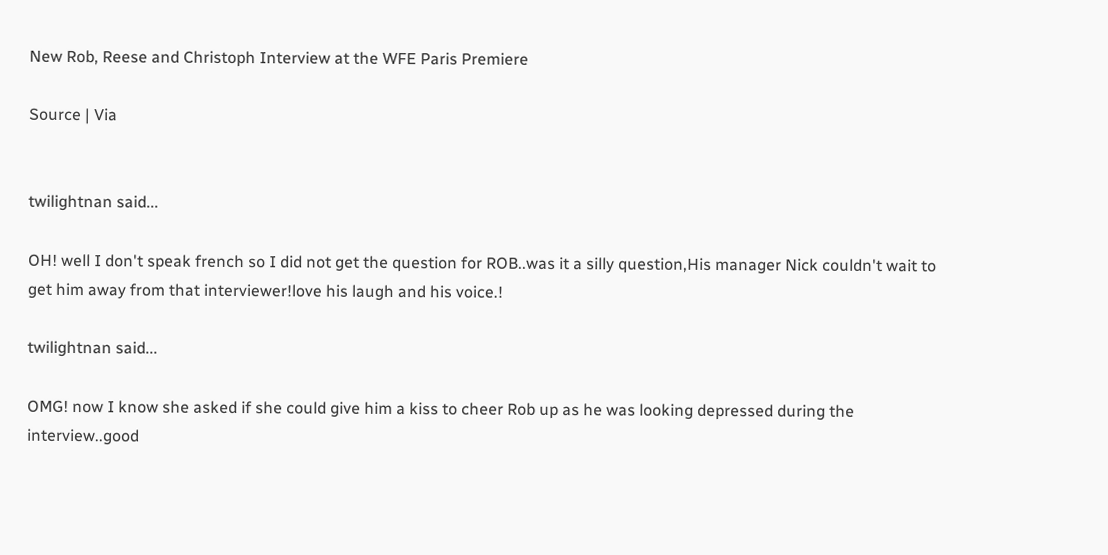New Rob, Reese and Christoph Interview at the WFE Paris Premiere

Source | Via


twilightnan said...

OH! well I don't speak french so I did not get the question for ROB..was it a silly question,His manager Nick couldn't wait to get him away from that interviewer!love his laugh and his voice.!

twilightnan said...

OMG! now I know she asked if she could give him a kiss to cheer Rob up as he was looking depressed during the interview..good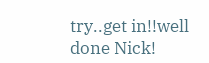try..get in!!well done Nick!